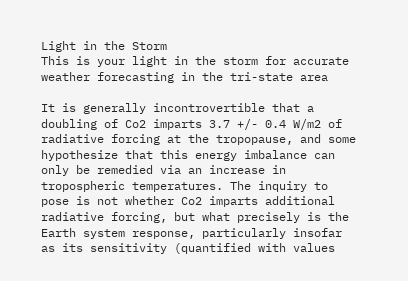Light in the Storm
This is your light in the storm for accurate weather forecasting in the tri-state area

It is generally incontrovertible that a doubling of Co2 imparts 3.7 +/- 0.4 W/m2 of radiative forcing at the tropopause, and some hypothesize that this energy imbalance can only be remedied via an increase in tropospheric temperatures. The inquiry to pose is not whether Co2 imparts additional radiative forcing, but what precisely is the Earth system response, particularly insofar as its sensitivity (quantified with values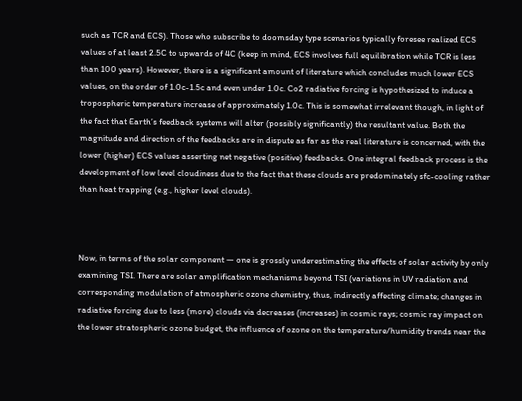such as TCR and ECS). Those who subscribe to doomsday type scenarios typically foresee realized ECS values of at least 2.5C to upwards of 4C (keep in mind, ECS involves full equilibration while TCR is less than 100 years). However, there is a significant amount of literature which concludes much lower ECS values, on the order of 1.0c-1.5c and even under 1.0c. Co2 radiative forcing is hypothesized to induce a tropospheric temperature increase of approximately 1.0c. This is somewhat irrelevant though, in light of the fact that Earth’s feedback systems will alter (possibly significantly) the resultant value. Both the magnitude and direction of the feedbacks are in dispute as far as the real literature is concerned, with the lower (higher) ECS values asserting net negative (positive) feedbacks. One integral feedback process is the development of low level cloudiness due to the fact that these clouds are predominately sfc-cooling rather than heat trapping (e.g., higher level clouds).



Now, in terms of the solar component — one is grossly underestimating the effects of solar activity by only examining TSI. There are solar amplification mechanisms beyond TSI (variations in UV radiation and corresponding modulation of atmospheric ozone chemistry, thus, indirectly affecting climate; changes in radiative forcing due to less (more) clouds via decreases (increases) in cosmic rays; cosmic ray impact on the lower stratospheric ozone budget, the influence of ozone on the temperature/humidity trends near the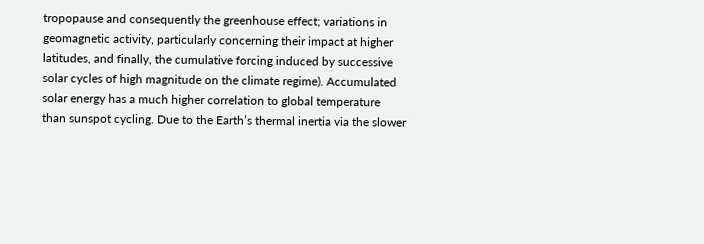tropopause and consequently the greenhouse effect; variations in geomagnetic activity, particularly concerning their impact at higher latitudes, and finally, the cumulative forcing induced by successive solar cycles of high magnitude on the climate regime). Accumulated solar energy has a much higher correlation to global temperature than sunspot cycling. Due to the Earth’s thermal inertia via the slower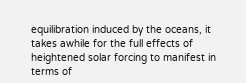equilibration induced by the oceans, it takes awhile for the full effects of heightened solar forcing to manifest in terms of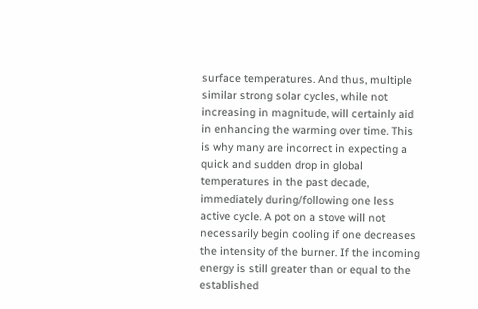surface temperatures. And thus, multiple similar strong solar cycles, while not increasing in magnitude, will certainly aid in enhancing the warming over time. This is why many are incorrect in expecting a quick and sudden drop in global temperatures in the past decade, immediately during/following one less active cycle. A pot on a stove will not necessarily begin cooling if one decreases the intensity of the burner. If the incoming energy is still greater than or equal to the established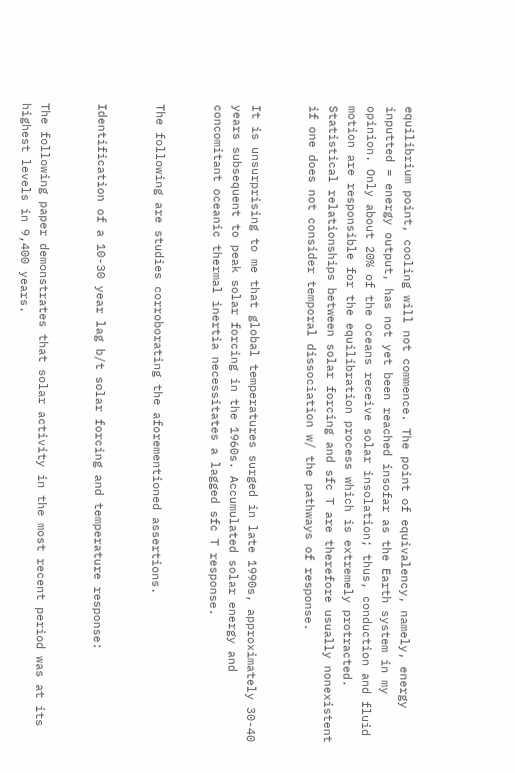equilibrium point, cooling will not commence. The point of equivalency, namely, energy inputted = energy output, has not yet been reached insofar as the Earth system in my opinion. Only about 20% of the oceans receive solar insolation; thus, conduction and fluid motion are responsible for the equilibration process which is extremely protracted. Statistical relationships between solar forcing and sfc T are therefore usually nonexistent if one does not consider temporal dissociation w/ the pathways of response.


It is unsurprising to me that global temperatures surged in late 1990s, approximately 30-40 years subsequent to peak solar forcing in the 1960s. Accumulated solar energy and concomitant oceanic thermal inertia necessitates a lagged sfc T response.


The following are studies corroborating the aforementioned assertions.


Identification of a 10-30 year lag b/t solar forcing and temperature response:


The following paper demonstrates that solar activity in the most recent period was at its highest levels in 9,400 years.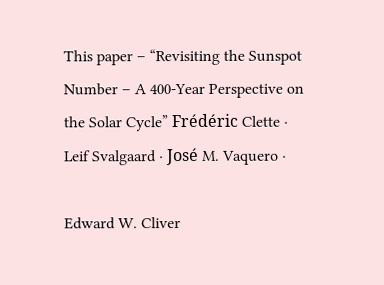This paper – “Revisiting the Sunspot Number – A 400-Year Perspective on the Solar Cycle” Frédéric Clette · Leif Svalgaard · José M. Vaquero ·

Edward W. Cliver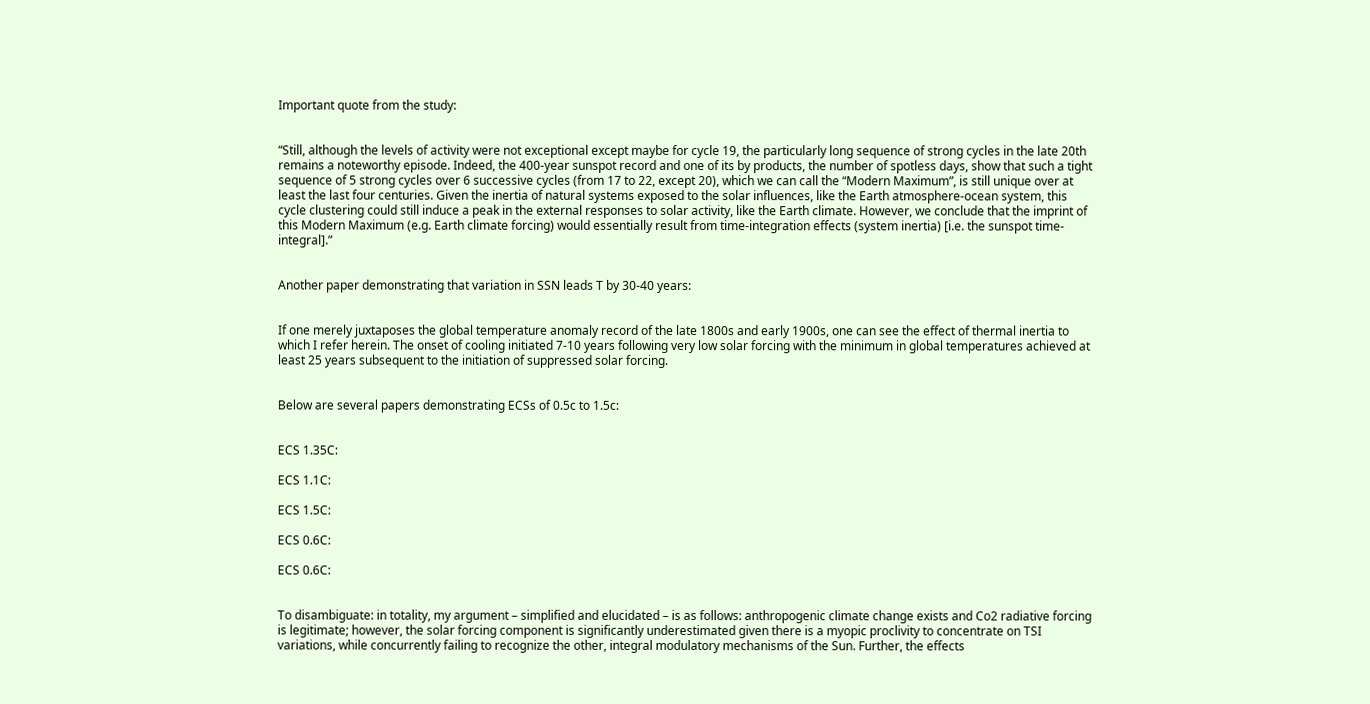Important quote from the study:


“Still, although the levels of activity were not exceptional except maybe for cycle 19, the particularly long sequence of strong cycles in the late 20th remains a noteworthy episode. Indeed, the 400-year sunspot record and one of its by products, the number of spotless days, show that such a tight sequence of 5 strong cycles over 6 successive cycles (from 17 to 22, except 20), which we can call the “Modern Maximum”, is still unique over at least the last four centuries. Given the inertia of natural systems exposed to the solar influences, like the Earth atmosphere-ocean system, this cycle clustering could still induce a peak in the external responses to solar activity, like the Earth climate. However, we conclude that the imprint of this Modern Maximum (e.g. Earth climate forcing) would essentially result from time-integration effects (system inertia) [i.e. the sunspot time-integral].”


Another paper demonstrating that variation in SSN leads T by 30-40 years:


If one merely juxtaposes the global temperature anomaly record of the late 1800s and early 1900s, one can see the effect of thermal inertia to which I refer herein. The onset of cooling initiated 7-10 years following very low solar forcing with the minimum in global temperatures achieved at least 25 years subsequent to the initiation of suppressed solar forcing.


Below are several papers demonstrating ECSs of 0.5c to 1.5c:


ECS 1.35C:

ECS 1.1C:

ECS 1.5C:

ECS 0.6C:

ECS 0.6C:


To disambiguate: in totality, my argument – simplified and elucidated – is as follows: anthropogenic climate change exists and Co2 radiative forcing is legitimate; however, the solar forcing component is significantly underestimated given there is a myopic proclivity to concentrate on TSI variations, while concurrently failing to recognize the other, integral modulatory mechanisms of the Sun. Further, the effects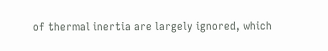of thermal inertia are largely ignored, which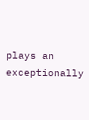plays an exceptionally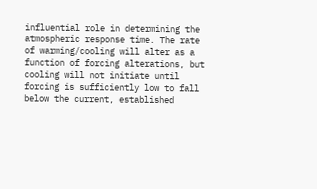influential role in determining the atmospheric response time. The rate of warming/cooling will alter as a function of forcing alterations, but cooling will not initiate until forcing is sufficiently low to fall below the current, established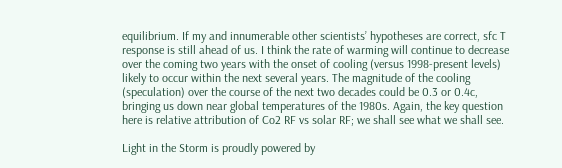equilibrium. If my and innumerable other scientists’ hypotheses are correct, sfc T response is still ahead of us. I think the rate of warming will continue to decrease over the coming two years with the onset of cooling (versus 1998-present levels) likely to occur within the next several years. The magnitude of the cooling (speculation) over the course of the next two decades could be 0.3 or 0.4c, bringing us down near global temperatures of the 1980s. Again, the key question here is relative attribution of Co2 RF vs solar RF; we shall see what we shall see.

Light in the Storm is proudly powered by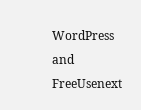WordPress and FreeUsenext